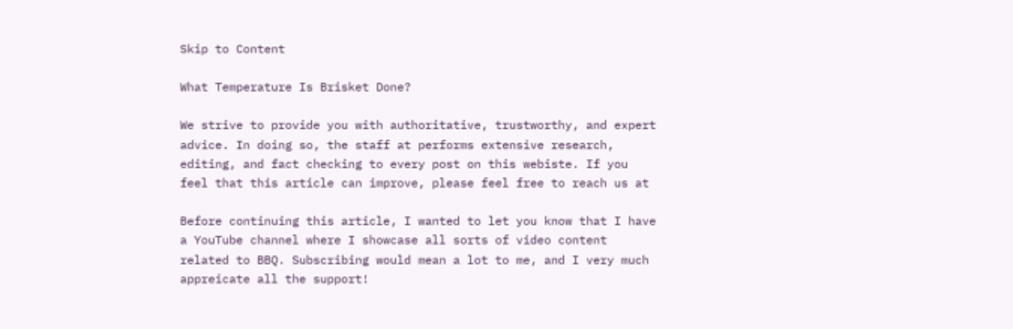Skip to Content

What Temperature Is Brisket Done?

We strive to provide you with authoritative, trustworthy, and expert advice. In doing so, the staff at performs extensive research, editing, and fact checking to every post on this webiste. If you feel that this article can improve, please feel free to reach us at

Before continuing this article, I wanted to let you know that I have a YouTube channel where I showcase all sorts of video content related to BBQ. Subscribing would mean a lot to me, and I very much appreicate all the support!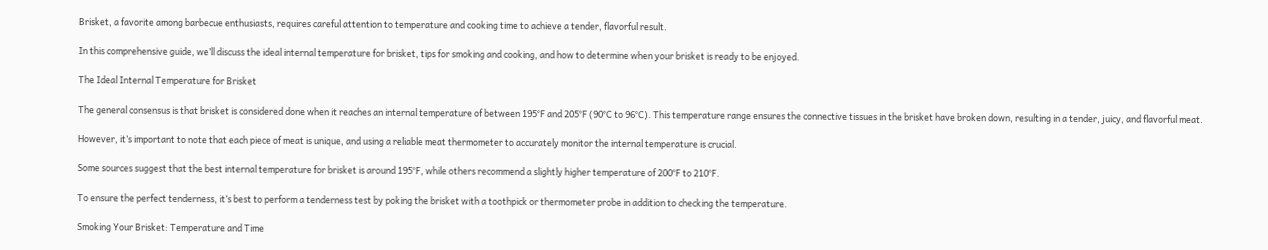Brisket, a favorite among barbecue enthusiasts, requires careful attention to temperature and cooking time to achieve a tender, flavorful result.

In this comprehensive guide, we’ll discuss the ideal internal temperature for brisket, tips for smoking and cooking, and how to determine when your brisket is ready to be enjoyed.

The Ideal Internal Temperature for Brisket

The general consensus is that brisket is considered done when it reaches an internal temperature of between 195°F and 205°F (90°C to 96°C). This temperature range ensures the connective tissues in the brisket have broken down, resulting in a tender, juicy, and flavorful meat.

However, it’s important to note that each piece of meat is unique, and using a reliable meat thermometer to accurately monitor the internal temperature is crucial.

Some sources suggest that the best internal temperature for brisket is around 195°F, while others recommend a slightly higher temperature of 200°F to 210°F.

To ensure the perfect tenderness, it’s best to perform a tenderness test by poking the brisket with a toothpick or thermometer probe in addition to checking the temperature.

Smoking Your Brisket: Temperature and Time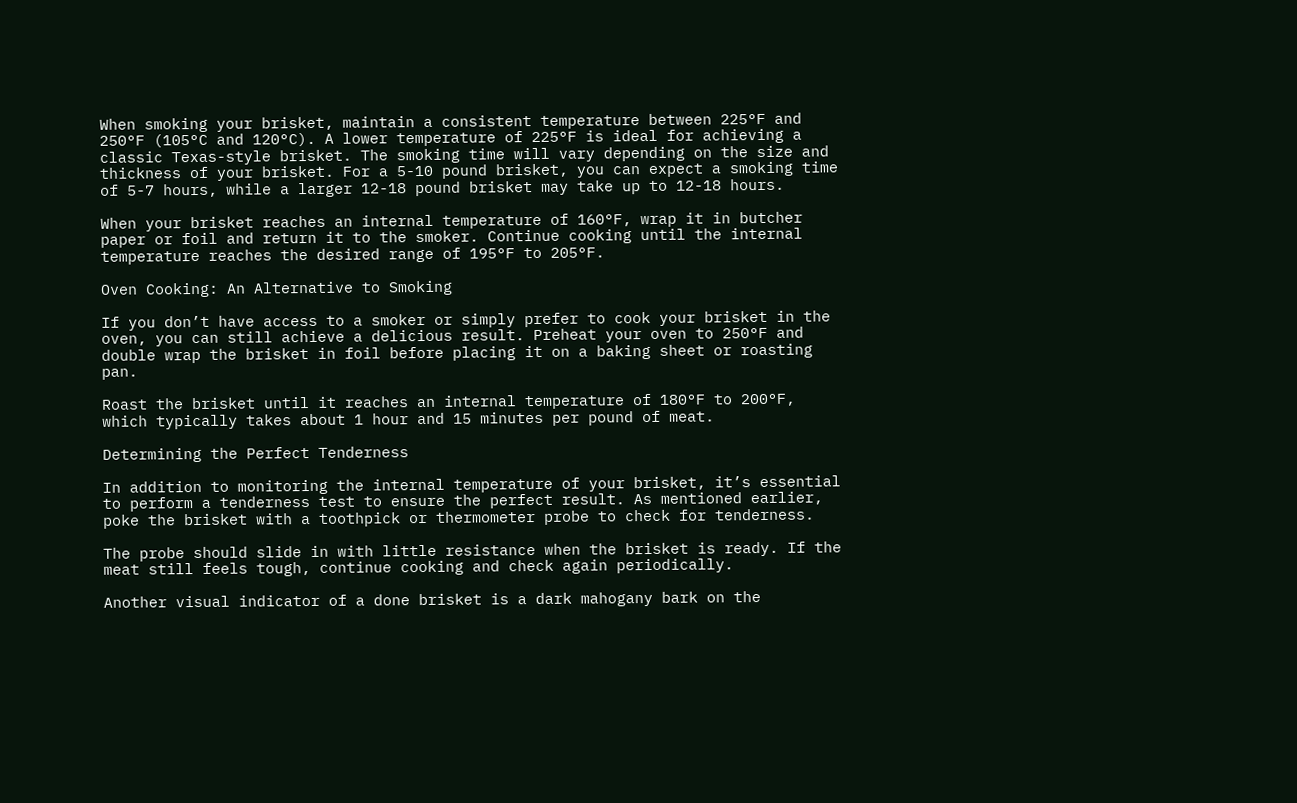When smoking your brisket, maintain a consistent temperature between 225°F and 250°F (105°C and 120°C). A lower temperature of 225°F is ideal for achieving a classic Texas-style brisket. The smoking time will vary depending on the size and thickness of your brisket. For a 5-10 pound brisket, you can expect a smoking time of 5-7 hours, while a larger 12-18 pound brisket may take up to 12-18 hours.

When your brisket reaches an internal temperature of 160°F, wrap it in butcher paper or foil and return it to the smoker. Continue cooking until the internal temperature reaches the desired range of 195°F to 205°F.

Oven Cooking: An Alternative to Smoking

If you don’t have access to a smoker or simply prefer to cook your brisket in the oven, you can still achieve a delicious result. Preheat your oven to 250°F and double wrap the brisket in foil before placing it on a baking sheet or roasting pan.

Roast the brisket until it reaches an internal temperature of 180°F to 200°F, which typically takes about 1 hour and 15 minutes per pound of meat.

Determining the Perfect Tenderness

In addition to monitoring the internal temperature of your brisket, it’s essential to perform a tenderness test to ensure the perfect result. As mentioned earlier, poke the brisket with a toothpick or thermometer probe to check for tenderness.

The probe should slide in with little resistance when the brisket is ready. If the meat still feels tough, continue cooking and check again periodically.

Another visual indicator of a done brisket is a dark mahogany bark on the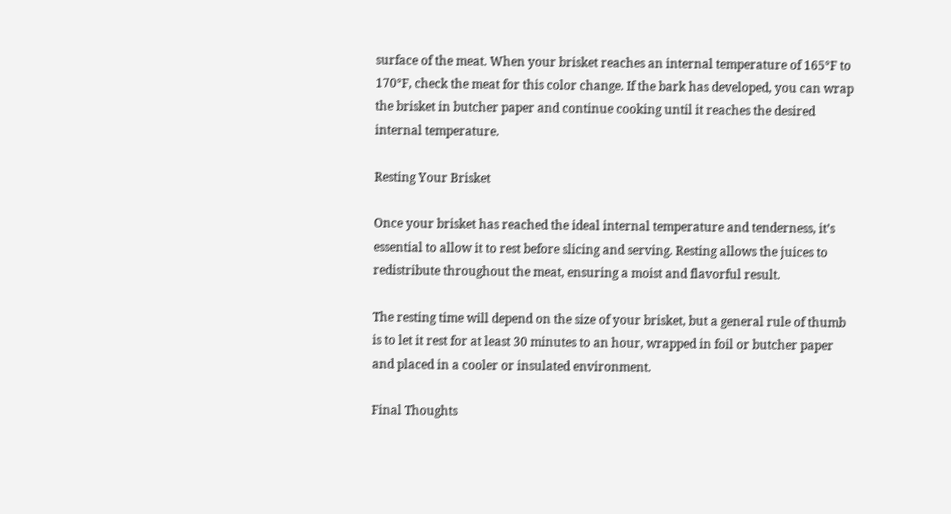surface of the meat. When your brisket reaches an internal temperature of 165°F to 170°F, check the meat for this color change. If the bark has developed, you can wrap the brisket in butcher paper and continue cooking until it reaches the desired internal temperature.

Resting Your Brisket

Once your brisket has reached the ideal internal temperature and tenderness, it’s essential to allow it to rest before slicing and serving. Resting allows the juices to redistribute throughout the meat, ensuring a moist and flavorful result.

The resting time will depend on the size of your brisket, but a general rule of thumb is to let it rest for at least 30 minutes to an hour, wrapped in foil or butcher paper and placed in a cooler or insulated environment.

Final Thoughts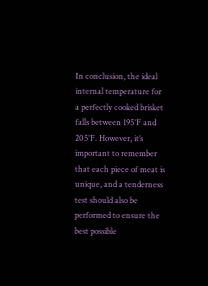In conclusion, the ideal internal temperature for a perfectly cooked brisket falls between 195°F and 205°F. However, it’s important to remember that each piece of meat is unique, and a tenderness test should also be performed to ensure the best possible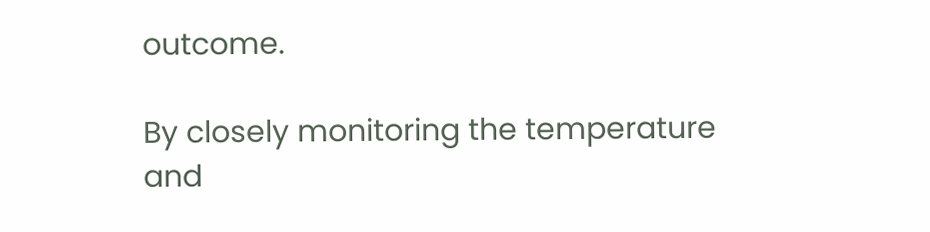outcome.

By closely monitoring the temperature and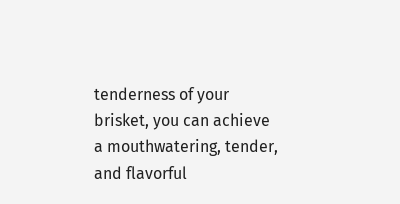tenderness of your brisket, you can achieve a mouthwatering, tender, and flavorful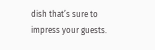dish that’s sure to impress your guests.